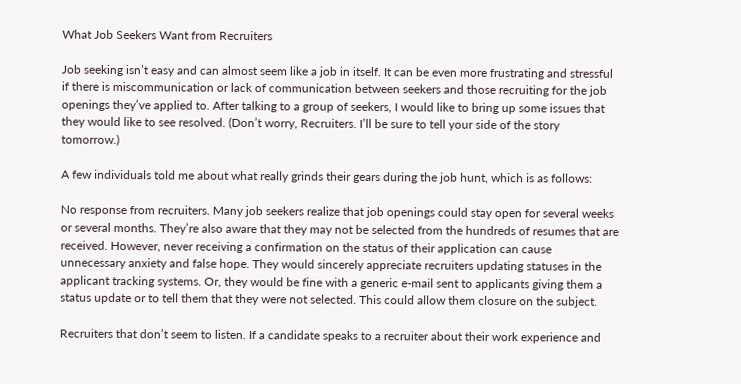What Job Seekers Want from Recruiters

Job seeking isn’t easy and can almost seem like a job in itself. It can be even more frustrating and stressful if there is miscommunication or lack of communication between seekers and those recruiting for the job openings they’ve applied to. After talking to a group of seekers, I would like to bring up some issues that they would like to see resolved. (Don’t worry, Recruiters. I’ll be sure to tell your side of the story tomorrow.)

A few individuals told me about what really grinds their gears during the job hunt, which is as follows:

No response from recruiters. Many job seekers realize that job openings could stay open for several weeks or several months. They’re also aware that they may not be selected from the hundreds of resumes that are received. However, never receiving a confirmation on the status of their application can cause unnecessary anxiety and false hope. They would sincerely appreciate recruiters updating statuses in the applicant tracking systems. Or, they would be fine with a generic e-mail sent to applicants giving them a status update or to tell them that they were not selected. This could allow them closure on the subject.

Recruiters that don’t seem to listen. If a candidate speaks to a recruiter about their work experience and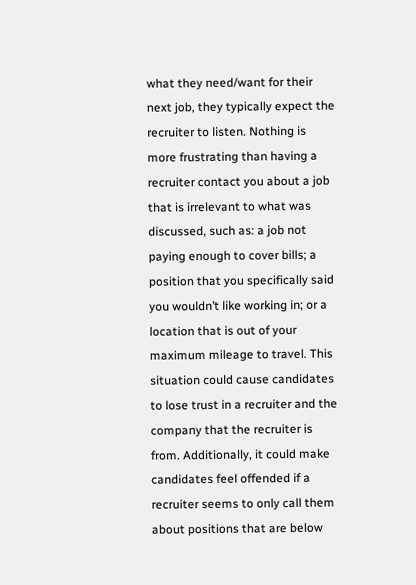what they need/want for their next job, they typically expect the recruiter to listen. Nothing is more frustrating than having a recruiter contact you about a job that is irrelevant to what was discussed, such as: a job not paying enough to cover bills; a position that you specifically said you wouldn’t like working in; or a location that is out of your maximum mileage to travel. This situation could cause candidates to lose trust in a recruiter and the company that the recruiter is from. Additionally, it could make candidates feel offended if a recruiter seems to only call them about positions that are below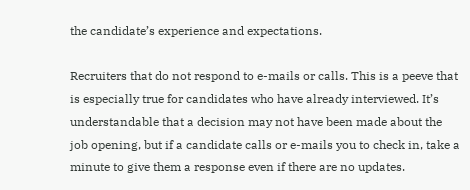the candidate’s experience and expectations.

Recruiters that do not respond to e-mails or calls. This is a peeve that is especially true for candidates who have already interviewed. It’s understandable that a decision may not have been made about the job opening, but if a candidate calls or e-mails you to check in, take a minute to give them a response even if there are no updates.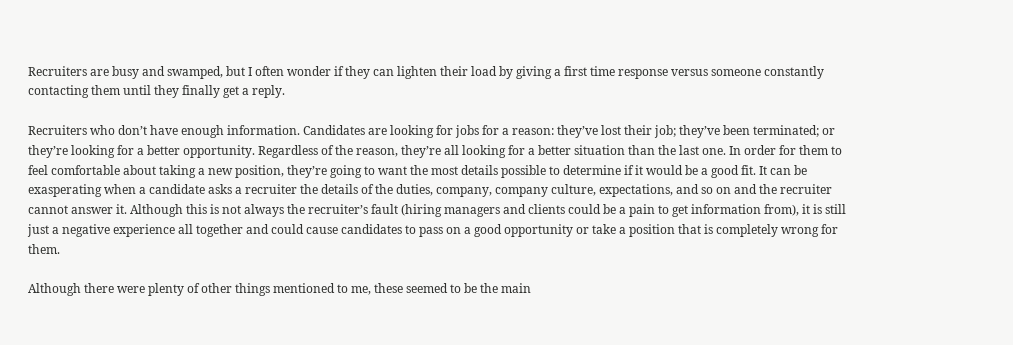Recruiters are busy and swamped, but I often wonder if they can lighten their load by giving a first time response versus someone constantly contacting them until they finally get a reply.

Recruiters who don’t have enough information. Candidates are looking for jobs for a reason: they’ve lost their job; they’ve been terminated; or they’re looking for a better opportunity. Regardless of the reason, they’re all looking for a better situation than the last one. In order for them to feel comfortable about taking a new position, they’re going to want the most details possible to determine if it would be a good fit. It can be exasperating when a candidate asks a recruiter the details of the duties, company, company culture, expectations, and so on and the recruiter cannot answer it. Although this is not always the recruiter’s fault (hiring managers and clients could be a pain to get information from), it is still just a negative experience all together and could cause candidates to pass on a good opportunity or take a position that is completely wrong for them.

Although there were plenty of other things mentioned to me, these seemed to be the main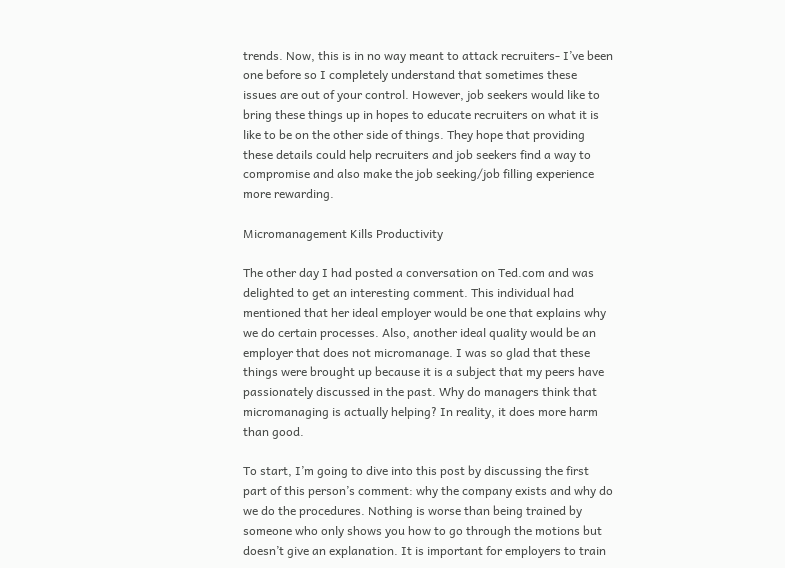trends. Now, this is in no way meant to attack recruiters- I’ve been one before so I completely understand that sometimes these issues are out of your control. However, job seekers would like to bring these things up in hopes to educate recruiters on what it is like to be on the other side of things. They hope that providing these details could help recruiters and job seekers find a way to compromise and also make the job seeking/job filling experience more rewarding.

Micromanagement Kills Productivity

The other day I had posted a conversation on Ted.com and was delighted to get an interesting comment. This individual had mentioned that her ideal employer would be one that explains why we do certain processes. Also, another ideal quality would be an employer that does not micromanage. I was so glad that these things were brought up because it is a subject that my peers have passionately discussed in the past. Why do managers think that micromanaging is actually helping? In reality, it does more harm than good.

To start, I’m going to dive into this post by discussing the first part of this person’s comment: why the company exists and why do we do the procedures. Nothing is worse than being trained by someone who only shows you how to go through the motions but doesn’t give an explanation. It is important for employers to train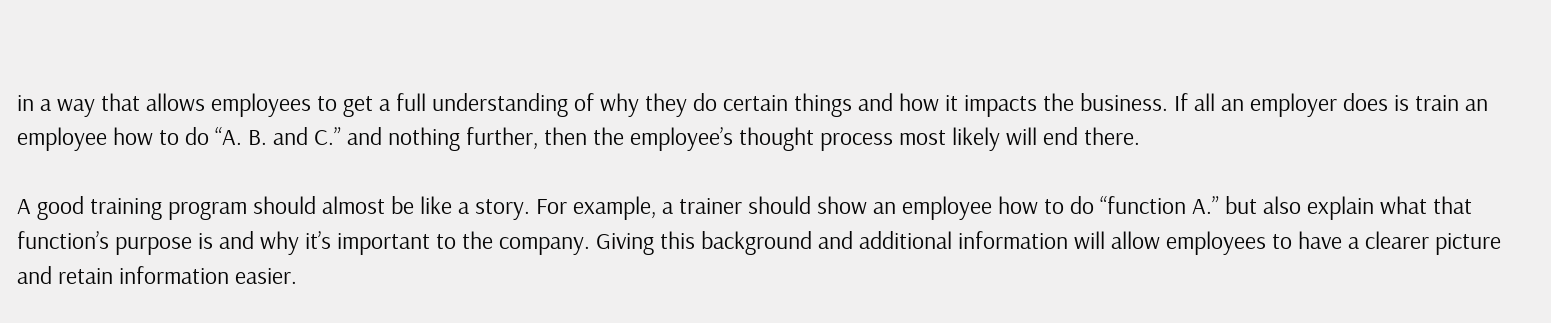in a way that allows employees to get a full understanding of why they do certain things and how it impacts the business. If all an employer does is train an employee how to do “A. B. and C.” and nothing further, then the employee’s thought process most likely will end there.

A good training program should almost be like a story. For example, a trainer should show an employee how to do “function A.” but also explain what that function’s purpose is and why it’s important to the company. Giving this background and additional information will allow employees to have a clearer picture and retain information easier.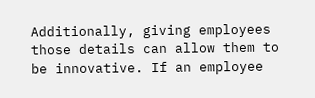Additionally, giving employees those details can allow them to be innovative. If an employee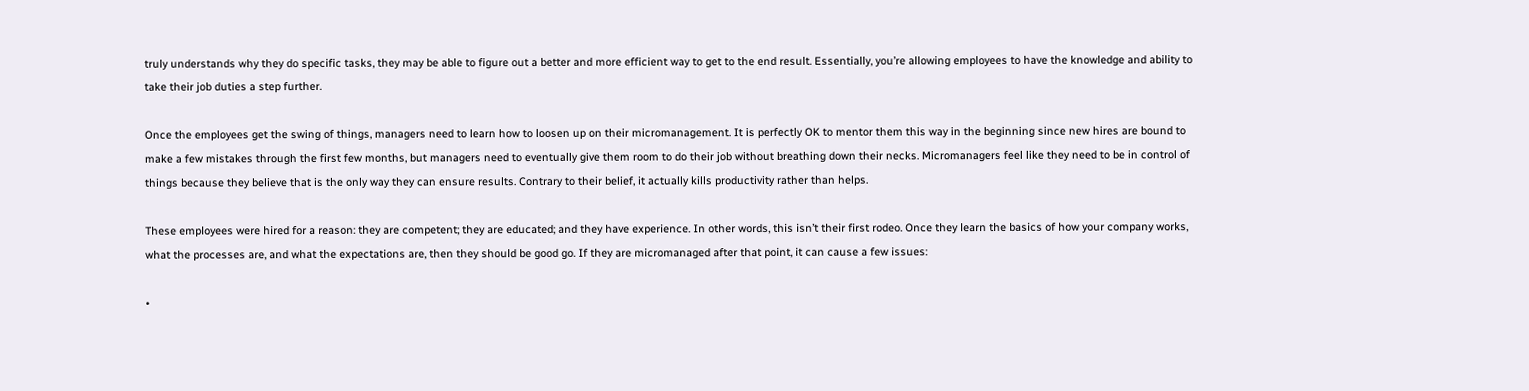truly understands why they do specific tasks, they may be able to figure out a better and more efficient way to get to the end result. Essentially, you’re allowing employees to have the knowledge and ability to take their job duties a step further.

Once the employees get the swing of things, managers need to learn how to loosen up on their micromanagement. It is perfectly OK to mentor them this way in the beginning since new hires are bound to make a few mistakes through the first few months, but managers need to eventually give them room to do their job without breathing down their necks. Micromanagers feel like they need to be in control of things because they believe that is the only way they can ensure results. Contrary to their belief, it actually kills productivity rather than helps.

These employees were hired for a reason: they are competent; they are educated; and they have experience. In other words, this isn’t their first rodeo. Once they learn the basics of how your company works, what the processes are, and what the expectations are, then they should be good go. If they are micromanaged after that point, it can cause a few issues:

•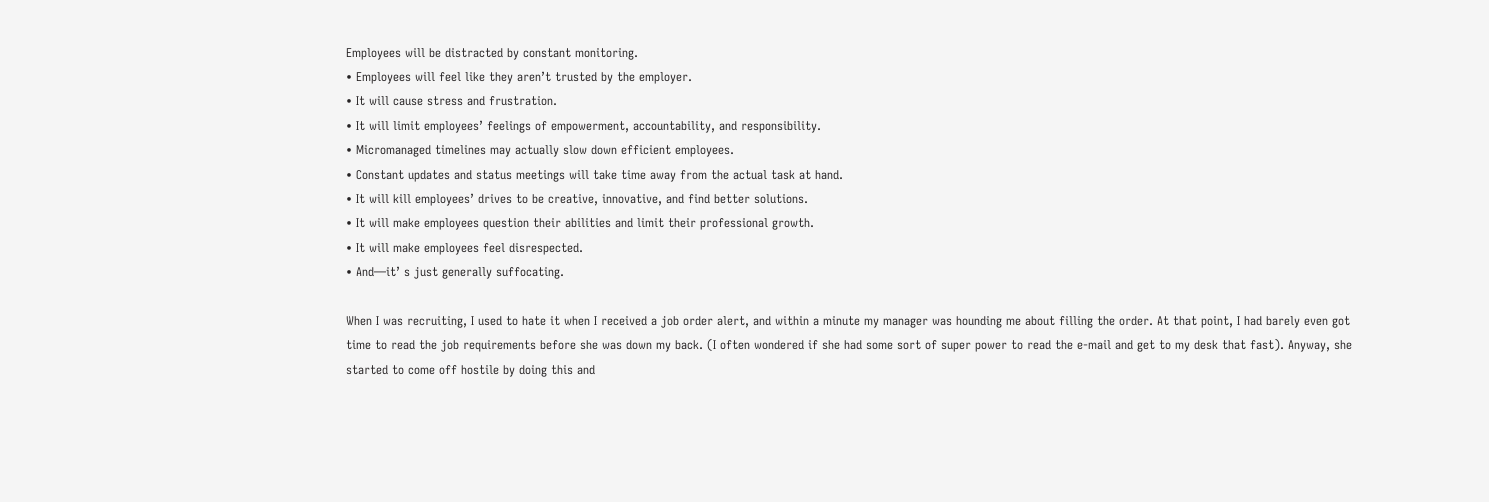Employees will be distracted by constant monitoring.
• Employees will feel like they aren’t trusted by the employer.
• It will cause stress and frustration.
• It will limit employees’ feelings of empowerment, accountability, and responsibility.
• Micromanaged timelines may actually slow down efficient employees.
• Constant updates and status meetings will take time away from the actual task at hand.
• It will kill employees’ drives to be creative, innovative, and find better solutions.
• It will make employees question their abilities and limit their professional growth.
• It will make employees feel disrespected.
• And—it’ s just generally suffocating.

When I was recruiting, I used to hate it when I received a job order alert, and within a minute my manager was hounding me about filling the order. At that point, I had barely even got time to read the job requirements before she was down my back. (I often wondered if she had some sort of super power to read the e-mail and get to my desk that fast). Anyway, she started to come off hostile by doing this and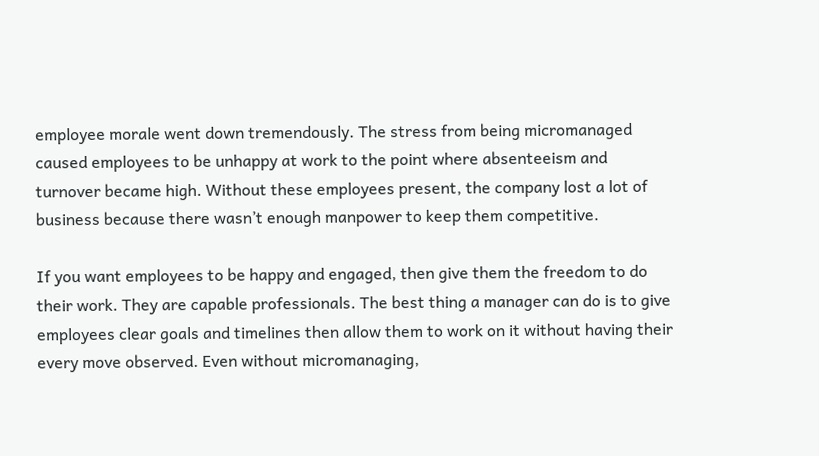employee morale went down tremendously. The stress from being micromanaged caused employees to be unhappy at work to the point where absenteeism and turnover became high. Without these employees present, the company lost a lot of business because there wasn’t enough manpower to keep them competitive.

If you want employees to be happy and engaged, then give them the freedom to do their work. They are capable professionals. The best thing a manager can do is to give employees clear goals and timelines then allow them to work on it without having their every move observed. Even without micromanaging,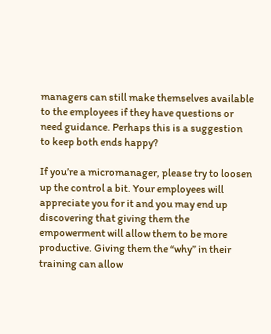managers can still make themselves available to the employees if they have questions or need guidance. Perhaps this is a suggestion to keep both ends happy?

If you’re a micromanager, please try to loosen up the control a bit. Your employees will appreciate you for it and you may end up discovering that giving them the empowerment will allow them to be more productive. Giving them the “why” in their training can allow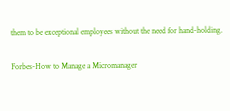them to be exceptional employees without the need for hand-holding.

Forbes-How to Manage a Micromanager